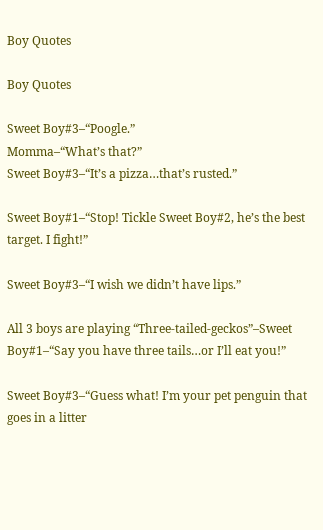Boy Quotes

Boy Quotes

Sweet Boy#3–“Poogle.”
Momma–“What’s that?”
Sweet Boy#3–“It’s a pizza…that’s rusted.”

Sweet Boy#1–“Stop! Tickle Sweet Boy#2, he’s the best target. I fight!”

Sweet Boy#3–“I wish we didn’t have lips.”

All 3 boys are playing “Three-tailed-geckos”–Sweet Boy#1–“Say you have three tails…or I’ll eat you!”

Sweet Boy#3–“Guess what! I’m your pet penguin that goes in a litter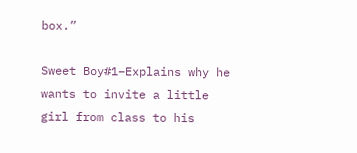box.”

Sweet Boy#1–Explains why he wants to invite a little girl from class to his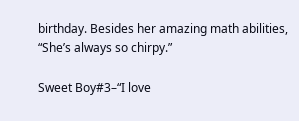birthday. Besides her amazing math abilities, “She’s always so chirpy.”

Sweet Boy#3–“I love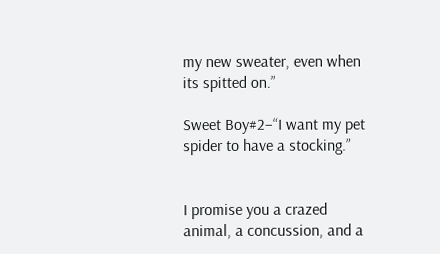my new sweater, even when its spitted on.”

Sweet Boy#2–“I want my pet spider to have a stocking.”


I promise you a crazed animal, a concussion, and a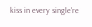kiss in every single're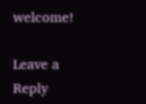welcome!

Leave a Reply